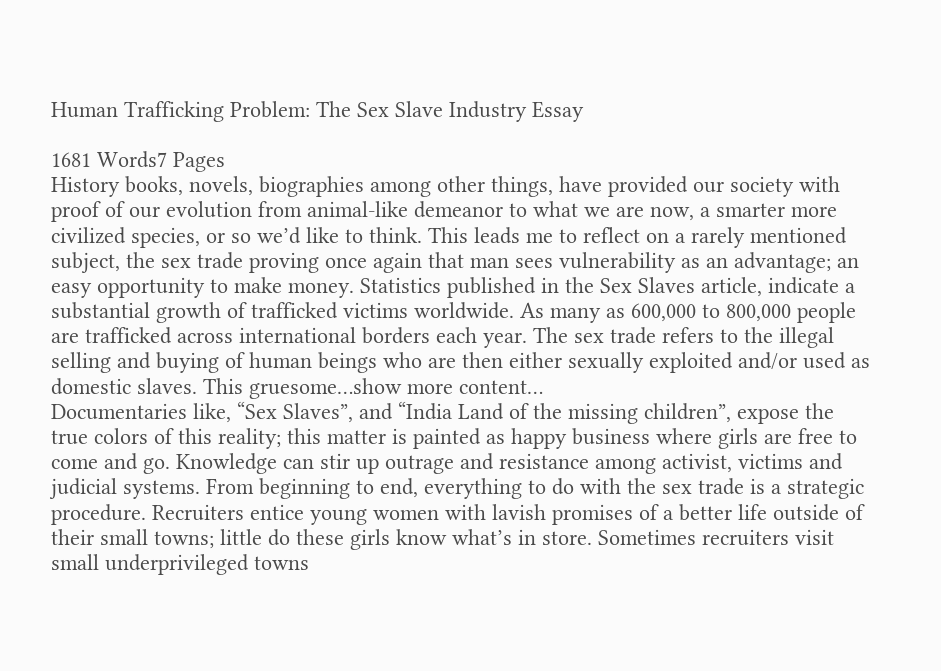Human Trafficking Problem: The Sex Slave Industry Essay

1681 Words7 Pages
History books, novels, biographies among other things, have provided our society with proof of our evolution from animal-like demeanor to what we are now, a smarter more civilized species, or so we’d like to think. This leads me to reflect on a rarely mentioned subject, the sex trade proving once again that man sees vulnerability as an advantage; an easy opportunity to make money. Statistics published in the Sex Slaves article, indicate a substantial growth of trafficked victims worldwide. As many as 600,000 to 800,000 people are trafficked across international borders each year. The sex trade refers to the illegal selling and buying of human beings who are then either sexually exploited and/or used as domestic slaves. This gruesome…show more content…
Documentaries like, “Sex Slaves”, and “India Land of the missing children”, expose the true colors of this reality; this matter is painted as happy business where girls are free to come and go. Knowledge can stir up outrage and resistance among activist, victims and judicial systems. From beginning to end, everything to do with the sex trade is a strategic procedure. Recruiters entice young women with lavish promises of a better life outside of their small towns; little do these girls know what’s in store. Sometimes recruiters visit small underprivileged towns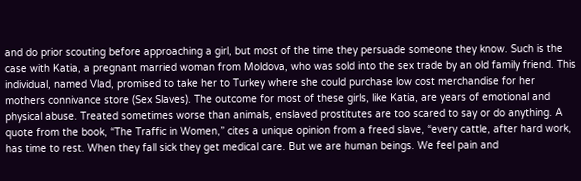and do prior scouting before approaching a girl, but most of the time they persuade someone they know. Such is the case with Katia, a pregnant married woman from Moldova, who was sold into the sex trade by an old family friend. This individual, named Vlad, promised to take her to Turkey where she could purchase low cost merchandise for her mothers connivance store (Sex Slaves). The outcome for most of these girls, like Katia, are years of emotional and physical abuse. Treated sometimes worse than animals, enslaved prostitutes are too scared to say or do anything. A quote from the book, “The Traffic in Women,” cites a unique opinion from a freed slave, “every cattle, after hard work, has time to rest. When they fall sick they get medical care. But we are human beings. We feel pain and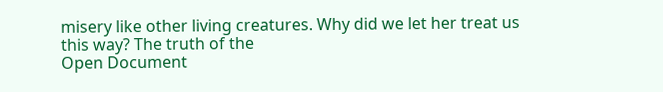misery like other living creatures. Why did we let her treat us this way? The truth of the
Open Document